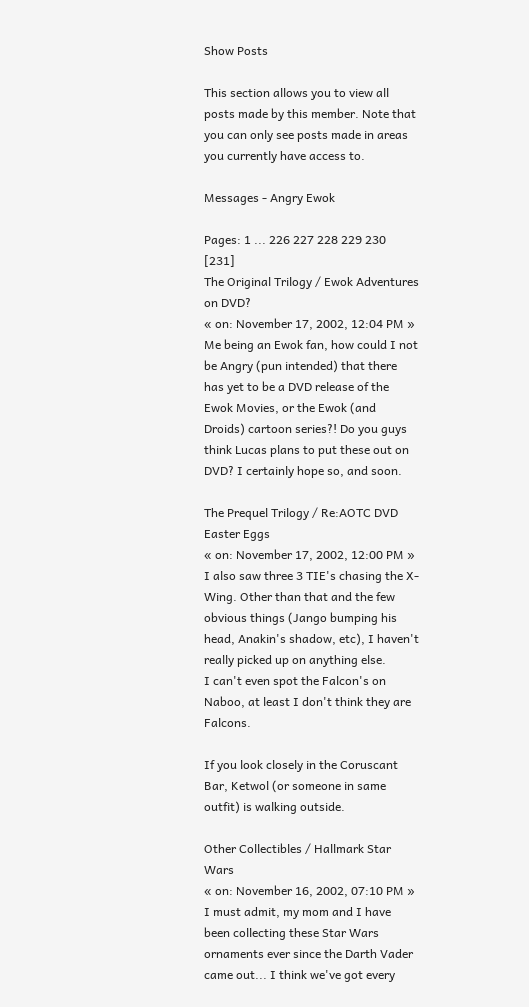Show Posts

This section allows you to view all posts made by this member. Note that you can only see posts made in areas you currently have access to.

Messages - Angry Ewok

Pages: 1 ... 226 227 228 229 230 [231]
The Original Trilogy / Ewok Adventures on DVD?
« on: November 17, 2002, 12:04 PM »
Me being an Ewok fan, how could I not be Angry (pun intended) that there has yet to be a DVD release of the Ewok Movies, or the Ewok (and Droids) cartoon series?! Do you guys think Lucas plans to put these out on DVD? I certainly hope so, and soon.

The Prequel Trilogy / Re:AOTC DVD Easter Eggs
« on: November 17, 2002, 12:00 PM »
I also saw three 3 TIE's chasing the X-Wing. Other than that and the few obvious things (Jango bumping his head, Anakin's shadow, etc), I haven't really picked up on anything else.
I can't even spot the Falcon's on Naboo, at least I don't think they are Falcons.

If you look closely in the Coruscant Bar, Ketwol (or someone in same outfit) is walking outside.

Other Collectibles / Hallmark Star Wars
« on: November 16, 2002, 07:10 PM »
I must admit, my mom and I have been collecting these Star Wars ornaments ever since the Darth Vader came out... I think we've got every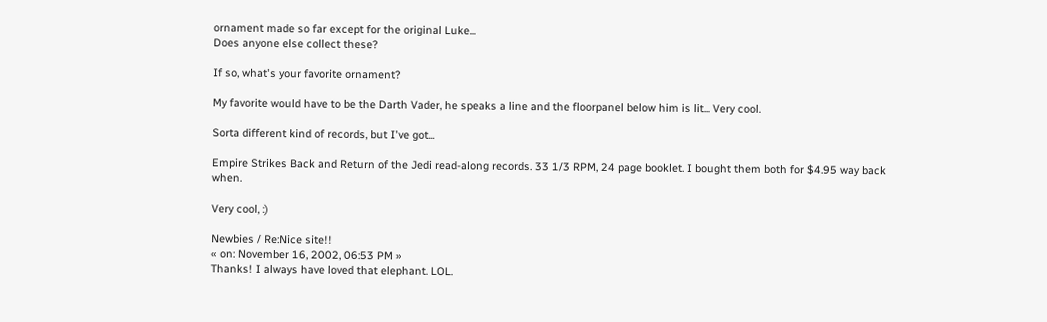ornament made so far except for the original Luke...
Does anyone else collect these?

If so, what's your favorite ornament?

My favorite would have to be the Darth Vader, he speaks a line and the floorpanel below him is lit... Very cool.

Sorta different kind of records, but I've got...

Empire Strikes Back and Return of the Jedi read-along records. 33 1/3 RPM, 24 page booklet. I bought them both for $4.95 way back when.

Very cool, :)

Newbies / Re:Nice site!!
« on: November 16, 2002, 06:53 PM »
Thanks! I always have loved that elephant. LOL.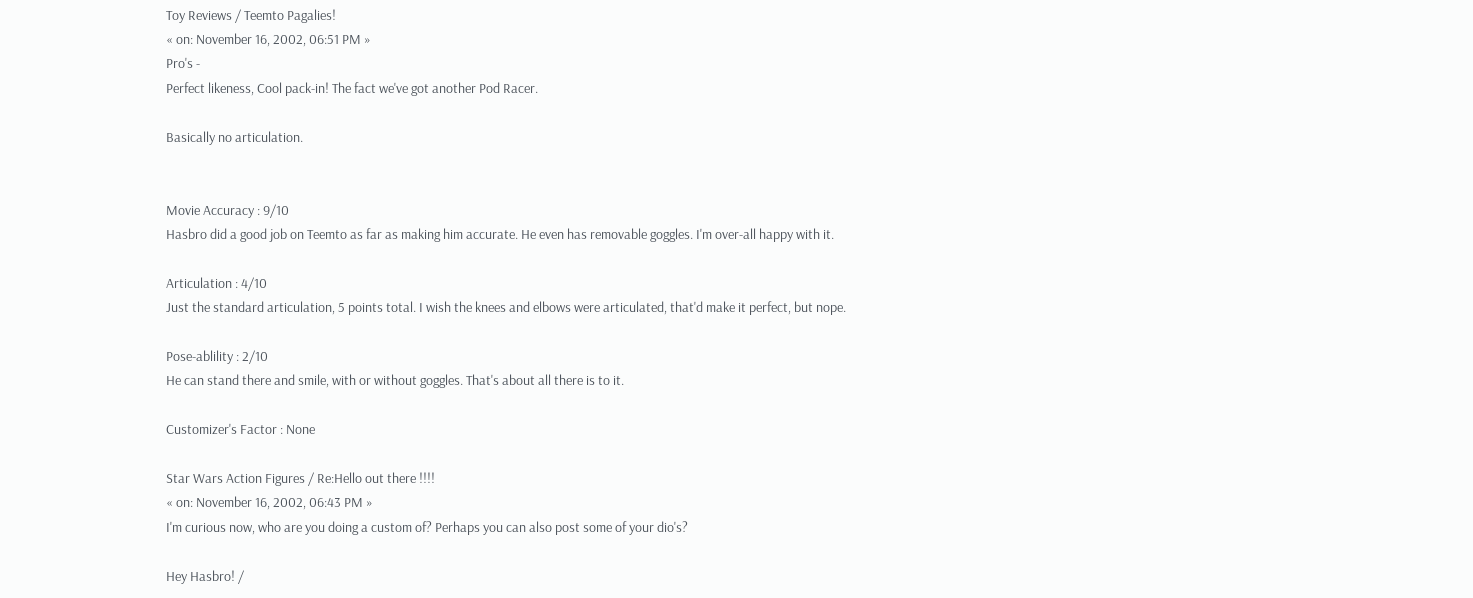Toy Reviews / Teemto Pagalies!
« on: November 16, 2002, 06:51 PM »
Pro's -
Perfect likeness, Cool pack-in! The fact we've got another Pod Racer.

Basically no articulation.


Movie Accuracy : 9/10
Hasbro did a good job on Teemto as far as making him accurate. He even has removable goggles. I'm over-all happy with it.

Articulation : 4/10
Just the standard articulation, 5 points total. I wish the knees and elbows were articulated, that'd make it perfect, but nope.

Pose-ablility : 2/10
He can stand there and smile, with or without goggles. That's about all there is to it.

Customizer's Factor : None

Star Wars Action Figures / Re:Hello out there !!!!
« on: November 16, 2002, 06:43 PM »
I'm curious now, who are you doing a custom of? Perhaps you can also post some of your dio's?

Hey Hasbro! /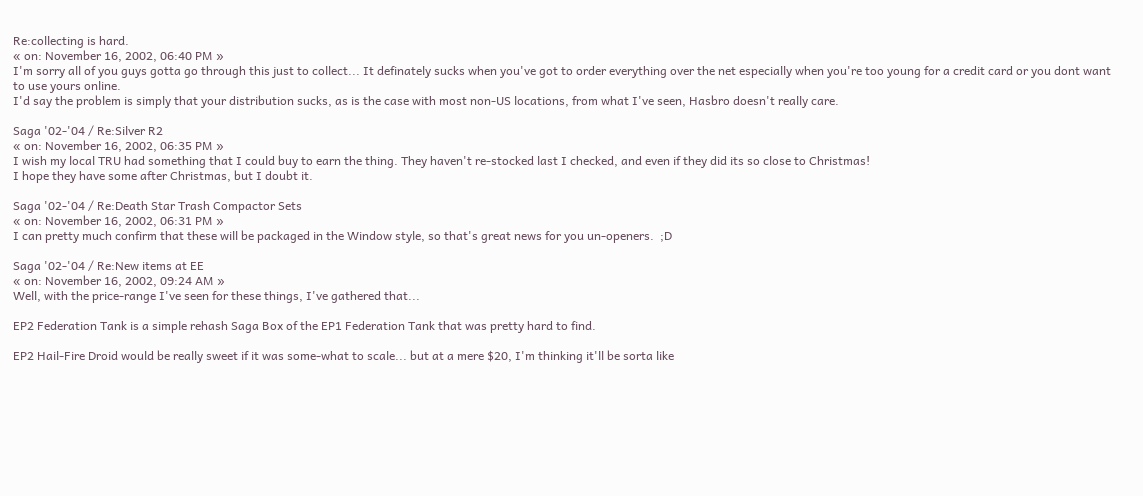Re:collecting is hard.
« on: November 16, 2002, 06:40 PM »
I'm sorry all of you guys gotta go through this just to collect... It definately sucks when you've got to order everything over the net especially when you're too young for a credit card or you dont want to use yours online.
I'd say the problem is simply that your distribution sucks, as is the case with most non-US locations, from what I've seen, Hasbro doesn't really care.

Saga '02-'04 / Re:Silver R2
« on: November 16, 2002, 06:35 PM »
I wish my local TRU had something that I could buy to earn the thing. They haven't re-stocked last I checked, and even if they did its so close to Christmas!
I hope they have some after Christmas, but I doubt it.

Saga '02-'04 / Re:Death Star Trash Compactor Sets
« on: November 16, 2002, 06:31 PM »
I can pretty much confirm that these will be packaged in the Window style, so that's great news for you un-openers.  ;D

Saga '02-'04 / Re:New items at EE
« on: November 16, 2002, 09:24 AM »
Well, with the price-range I've seen for these things, I've gathered that...

EP2 Federation Tank is a simple rehash Saga Box of the EP1 Federation Tank that was pretty hard to find.

EP2 Hail-Fire Droid would be really sweet if it was some-what to scale... but at a mere $20, I'm thinking it'll be sorta like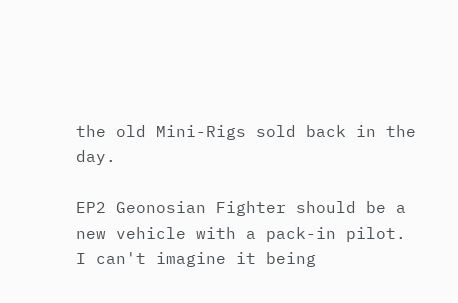the old Mini-Rigs sold back in the day.

EP2 Geonosian Fighter should be a new vehicle with a pack-in pilot. I can't imagine it being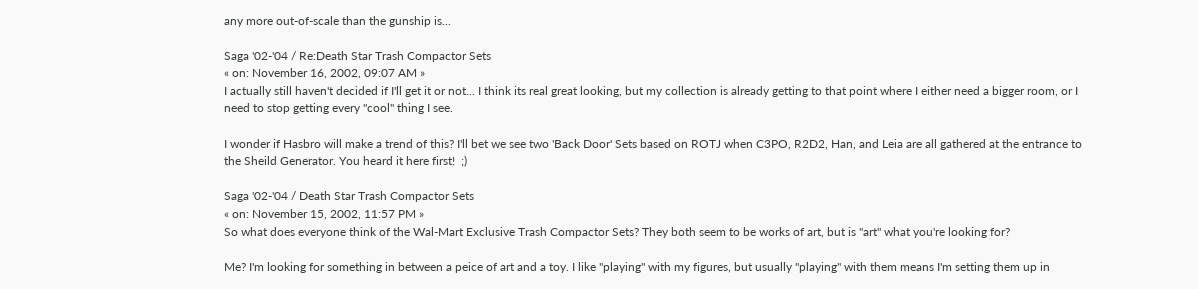any more out-of-scale than the gunship is...

Saga '02-'04 / Re:Death Star Trash Compactor Sets
« on: November 16, 2002, 09:07 AM »
I actually still haven't decided if I'll get it or not... I think its real great looking, but my collection is already getting to that point where I either need a bigger room, or I need to stop getting every "cool" thing I see.

I wonder if Hasbro will make a trend of this? I'll bet we see two 'Back Door' Sets based on ROTJ when C3PO, R2D2, Han, and Leia are all gathered at the entrance to the Sheild Generator. You heard it here first!  ;)

Saga '02-'04 / Death Star Trash Compactor Sets
« on: November 15, 2002, 11:57 PM »
So what does everyone think of the Wal-Mart Exclusive Trash Compactor Sets? They both seem to be works of art, but is "art" what you're looking for?

Me? I'm looking for something in between a peice of art and a toy. I like "playing" with my figures, but usually "playing" with them means I'm setting them up in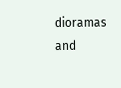dioramas and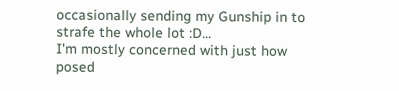occasionally sending my Gunship in to strafe the whole lot :D...
I'm mostly concerned with just how posed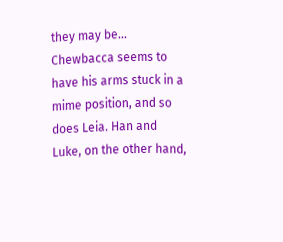they may be... Chewbacca seems to have his arms stuck in a mime position, and so does Leia. Han and Luke, on the other hand,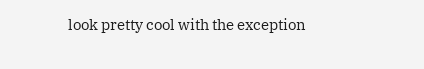look pretty cool with the exception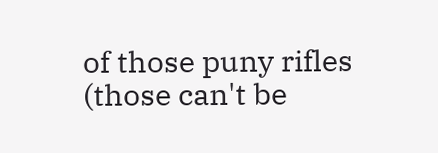of those puny rifles (those can't be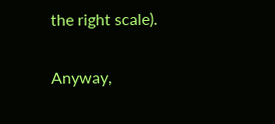the right scale).

Anyway,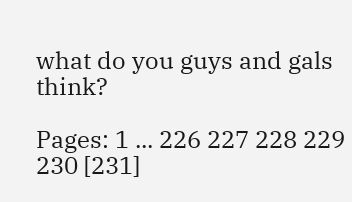what do you guys and gals think?

Pages: 1 ... 226 227 228 229 230 [231]